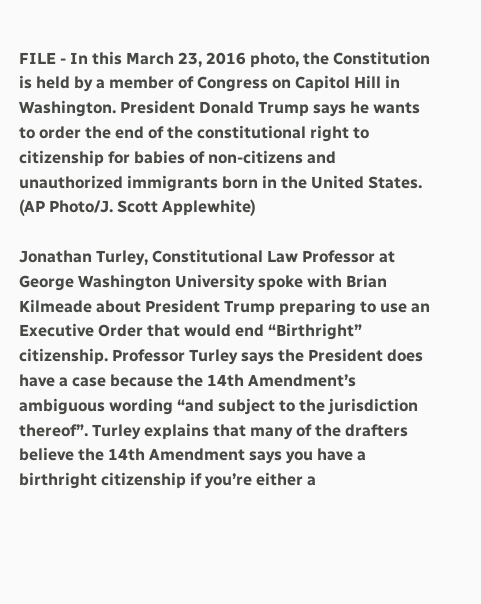FILE - In this March 23, 2016 photo, the Constitution is held by a member of Congress on Capitol Hill in Washington. President Donald Trump says he wants to order the end of the constitutional right to citizenship for babies of non-citizens and unauthorized immigrants born in the United States. (AP Photo/J. Scott Applewhite)

Jonathan Turley, Constitutional Law Professor at George Washington University spoke with Brian Kilmeade about President Trump preparing to use an Executive Order that would end “Birthright” citizenship. Professor Turley says the President does have a case because the 14th Amendment’s ambiguous wording “and subject to the jurisdiction thereof”. Turley explains that many of the drafters believe the 14th Amendment says you have a birthright citizenship if you’re either a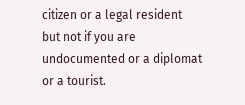citizen or a legal resident but not if you are undocumented or a diplomat or a tourist.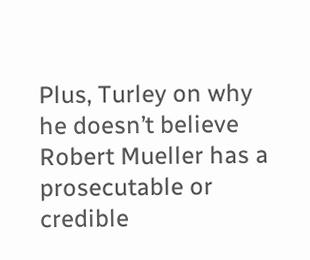Plus, Turley on why he doesn’t believe Robert Mueller has a prosecutable or credible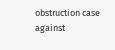obstruction case against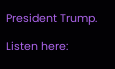President Trump.

Listen here: